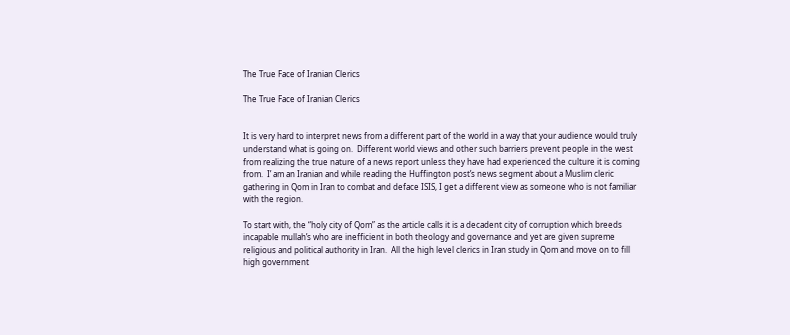The True Face of Iranian Clerics

The True Face of Iranian Clerics


It is very hard to interpret news from a different part of the world in a way that your audience would truly understand what is going on.  Different world views and other such barriers prevent people in the west from realizing the true nature of a news report unless they have had experienced the culture it is coming from.  I’ am an Iranian and while reading the Huffington post’s news segment about a Muslim cleric gathering in Qom in Iran to combat and deface ISIS, I get a different view as someone who is not familiar with the region.

To start with, the “holy city of Qom” as the article calls it is a decadent city of corruption which breeds incapable mullah’s who are inefficient in both theology and governance and yet are given supreme religious and political authority in Iran.  All the high level clerics in Iran study in Qom and move on to fill high government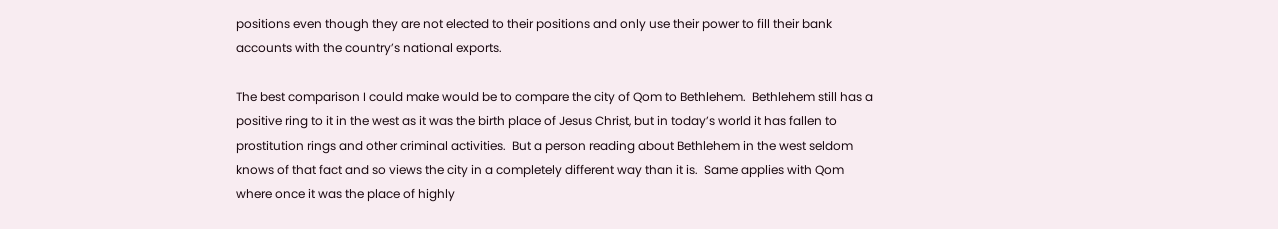positions even though they are not elected to their positions and only use their power to fill their bank accounts with the country’s national exports.

The best comparison I could make would be to compare the city of Qom to Bethlehem.  Bethlehem still has a positive ring to it in the west as it was the birth place of Jesus Christ, but in today’s world it has fallen to prostitution rings and other criminal activities.  But a person reading about Bethlehem in the west seldom knows of that fact and so views the city in a completely different way than it is.  Same applies with Qom where once it was the place of highly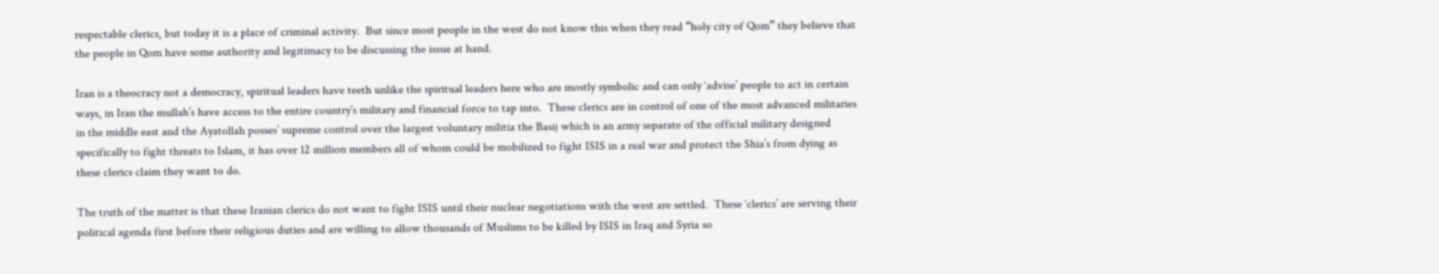respectable clerics, but today it is a place of criminal activity.  But since most people in the west do not know this when they read “holy city of Qom” they believe that the people in Qom have some authority and legitimacy to be discussing the issue at hand.

Iran is a theocracy not a democracy, spiritual leaders have teeth unlike the spiritual leaders here who are mostly symbolic and can only ‘advise’ people to act in certain ways, in Iran the mullah’s have access to the entire country’s military and financial force to tap into.  These clerics are in control of one of the most advanced militaries in the middle east and the Ayatollah posses’ supreme control over the largest voluntary militia the Basij which is an army separate of the official military designed specifically to fight threats to Islam, it has over 12 million members all of whom could be mobilized to fight ISIS in a real war and protect the Shia’s from dying as these clerics claim they want to do.

The truth of the matter is that these Iranian clerics do not want to fight ISIS until their nuclear negotiations with the west are settled.  These ‘clerics’ are serving their political agenda first before their religious duties and are willing to allow thousands of Muslims to be killed by ISIS in Iraq and Syria so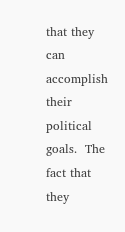that they can accomplish their political goals.  The fact that they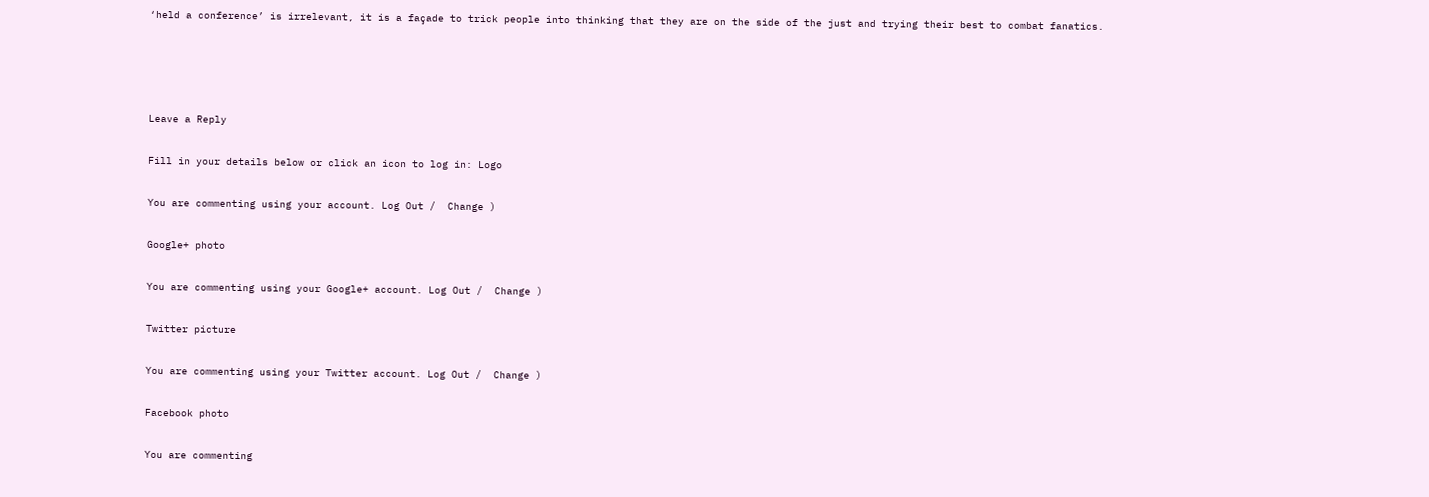‘held a conference’ is irrelevant, it is a façade to trick people into thinking that they are on the side of the just and trying their best to combat fanatics.




Leave a Reply

Fill in your details below or click an icon to log in: Logo

You are commenting using your account. Log Out /  Change )

Google+ photo

You are commenting using your Google+ account. Log Out /  Change )

Twitter picture

You are commenting using your Twitter account. Log Out /  Change )

Facebook photo

You are commenting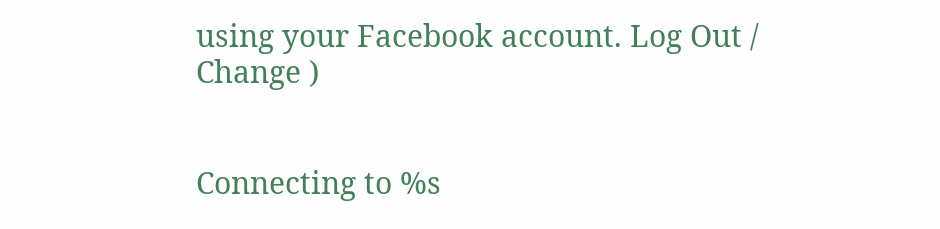using your Facebook account. Log Out /  Change )


Connecting to %s